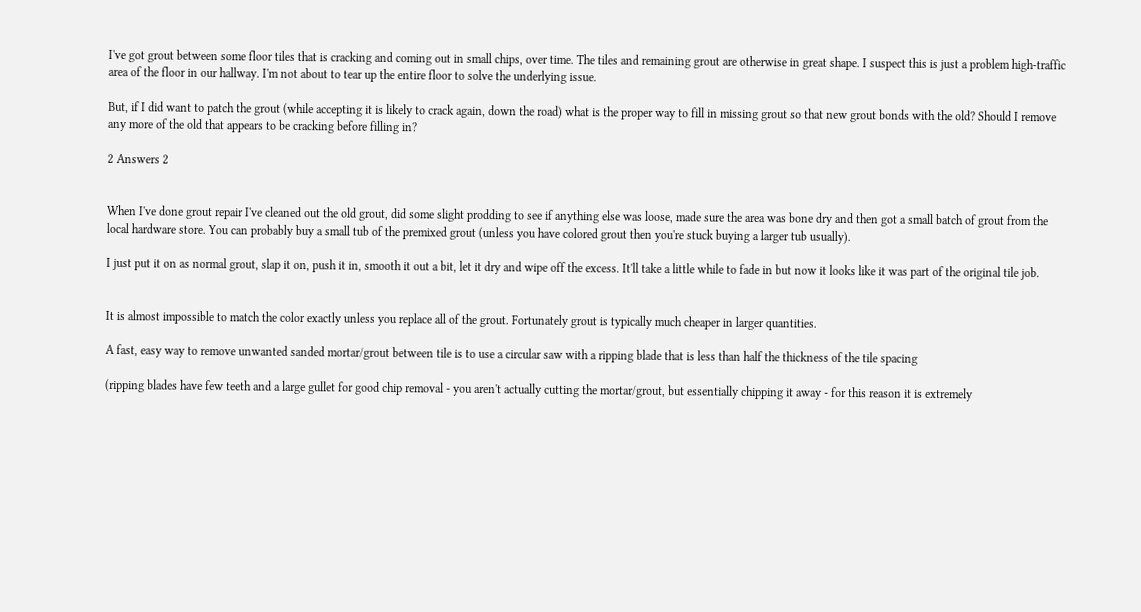I've got grout between some floor tiles that is cracking and coming out in small chips, over time. The tiles and remaining grout are otherwise in great shape. I suspect this is just a problem high-traffic area of the floor in our hallway. I'm not about to tear up the entire floor to solve the underlying issue.

But, if I did want to patch the grout (while accepting it is likely to crack again, down the road) what is the proper way to fill in missing grout so that new grout bonds with the old? Should I remove any more of the old that appears to be cracking before filling in?

2 Answers 2


When I've done grout repair I've cleaned out the old grout, did some slight prodding to see if anything else was loose, made sure the area was bone dry and then got a small batch of grout from the local hardware store. You can probably buy a small tub of the premixed grout (unless you have colored grout then you're stuck buying a larger tub usually).

I just put it on as normal grout, slap it on, push it in, smooth it out a bit, let it dry and wipe off the excess. It'll take a little while to fade in but now it looks like it was part of the original tile job.


It is almost impossible to match the color exactly unless you replace all of the grout. Fortunately grout is typically much cheaper in larger quantities.

A fast, easy way to remove unwanted sanded mortar/grout between tile is to use a circular saw with a ripping blade that is less than half the thickness of the tile spacing

(ripping blades have few teeth and a large gullet for good chip removal - you aren't actually cutting the mortar/grout, but essentially chipping it away - for this reason it is extremely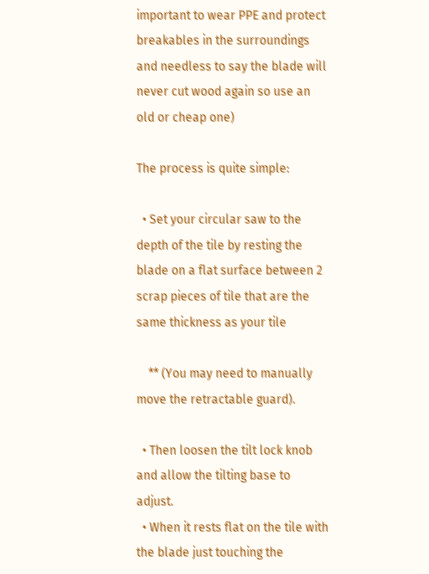important to wear PPE and protect breakables in the surroundings and needless to say the blade will never cut wood again so use an old or cheap one)

The process is quite simple:

  • Set your circular saw to the depth of the tile by resting the blade on a flat surface between 2 scrap pieces of tile that are the same thickness as your tile

    ** (You may need to manually move the retractable guard).

  • Then loosen the tilt lock knob and allow the tilting base to adjust.
  • When it rests flat on the tile with the blade just touching the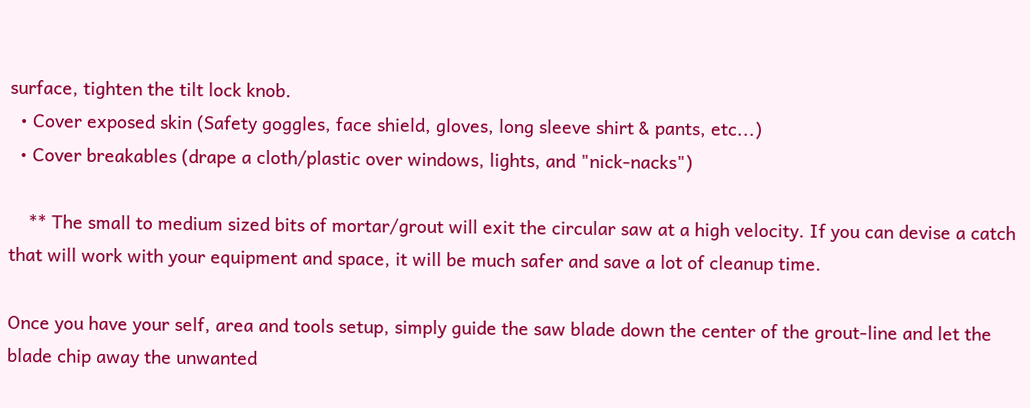surface, tighten the tilt lock knob.
  • Cover exposed skin (Safety goggles, face shield, gloves, long sleeve shirt & pants, etc...)
  • Cover breakables (drape a cloth/plastic over windows, lights, and "nick-nacks")

    ** The small to medium sized bits of mortar/grout will exit the circular saw at a high velocity. If you can devise a catch that will work with your equipment and space, it will be much safer and save a lot of cleanup time.

Once you have your self, area and tools setup, simply guide the saw blade down the center of the grout-line and let the blade chip away the unwanted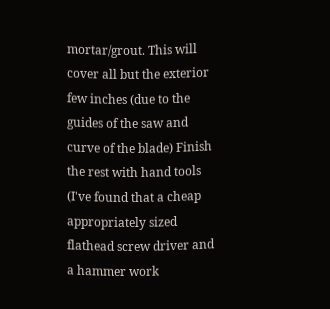mortar/grout. This will cover all but the exterior few inches (due to the guides of the saw and curve of the blade) Finish the rest with hand tools (I've found that a cheap appropriately sized flathead screw driver and a hammer work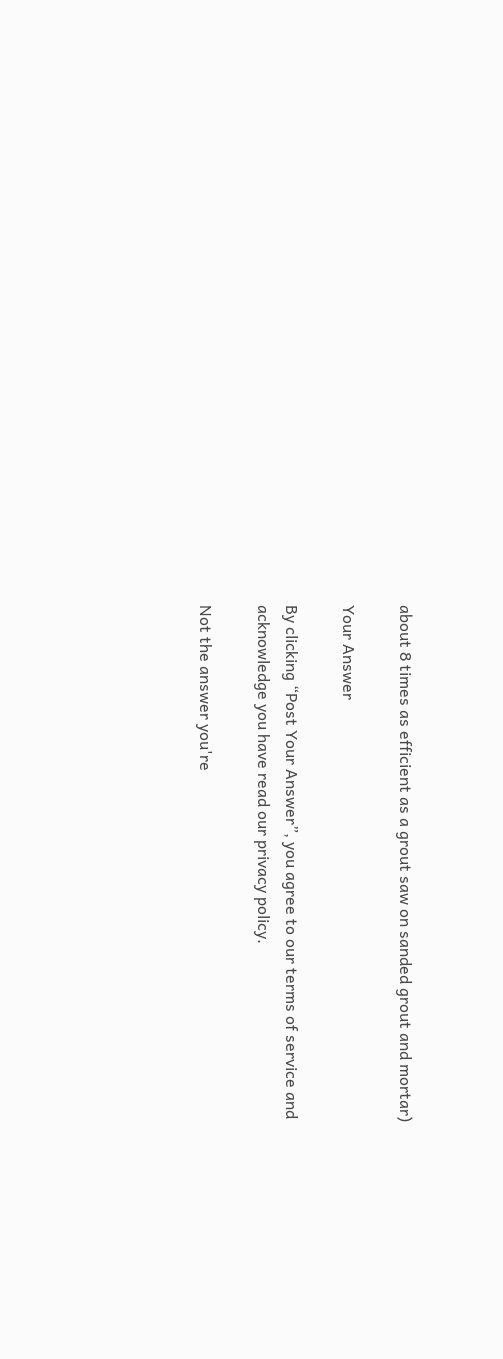about 8 times as efficient as a grout saw on sanded grout and mortar)

Your Answer

By clicking “Post Your Answer”, you agree to our terms of service and acknowledge you have read our privacy policy.

Not the answer you're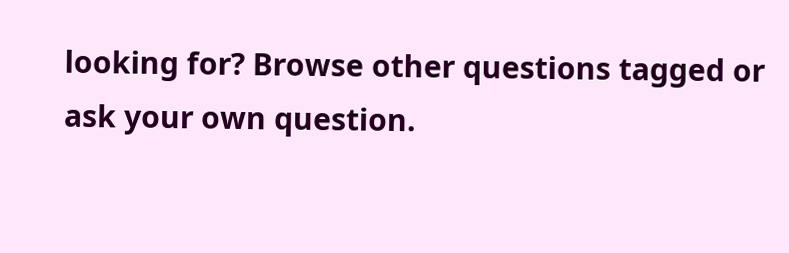looking for? Browse other questions tagged or ask your own question.